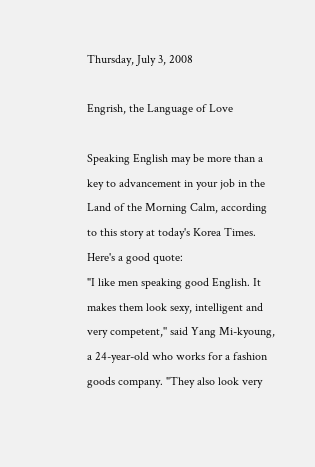Thursday, July 3, 2008

Engrish, the Language of Love

Speaking English may be more than a key to advancement in your job in the Land of the Morning Calm, according to this story at today's Korea Times. Here's a good quote:
"I like men speaking good English. It makes them look sexy, intelligent and very competent,'' said Yang Mi-kyoung, a 24-year-old who works for a fashion goods company. "They also look very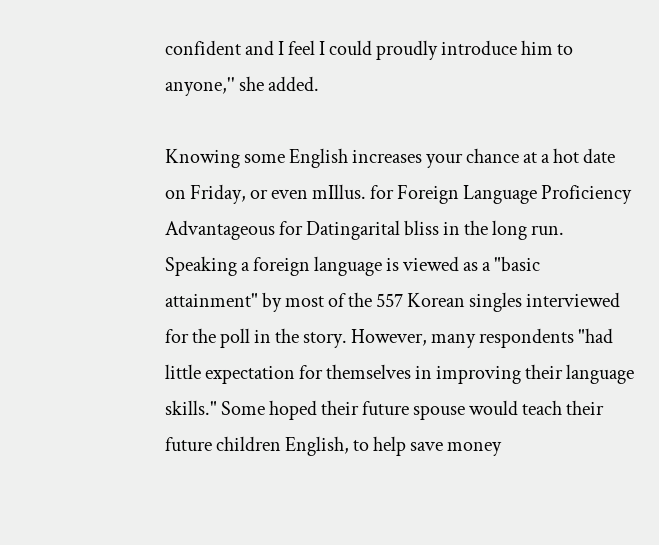confident and I feel I could proudly introduce him to anyone,'' she added.

Knowing some English increases your chance at a hot date on Friday, or even mIllus. for Foreign Language Proficiency Advantageous for Datingarital bliss in the long run. Speaking a foreign language is viewed as a "basic attainment" by most of the 557 Korean singles interviewed for the poll in the story. However, many respondents "had little expectation for themselves in improving their language skills." Some hoped their future spouse would teach their future children English, to help save money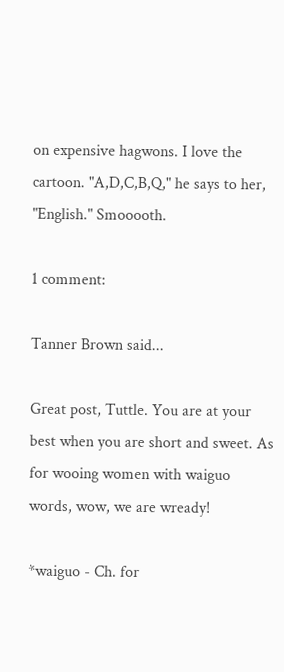on expensive hagwons. I love the cartoon. "A,D,C,B,Q," he says to her, "English." Smooooth.

1 comment:

Tanner Brown said...

Great post, Tuttle. You are at your best when you are short and sweet. As for wooing women with waiguo words, wow, we are wready!

*waiguo - Ch. for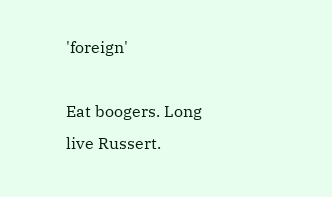'foreign'

Eat boogers. Long live Russert.